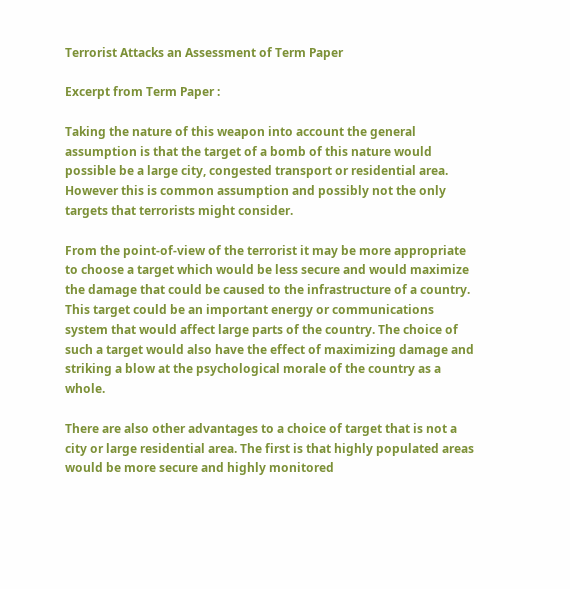Terrorist Attacks an Assessment of Term Paper

Excerpt from Term Paper :

Taking the nature of this weapon into account the general assumption is that the target of a bomb of this nature would possible be a large city, congested transport or residential area. However this is common assumption and possibly not the only targets that terrorists might consider.

From the point-of-view of the terrorist it may be more appropriate to choose a target which would be less secure and would maximize the damage that could be caused to the infrastructure of a country. This target could be an important energy or communications system that would affect large parts of the country. The choice of such a target would also have the effect of maximizing damage and striking a blow at the psychological morale of the country as a whole.

There are also other advantages to a choice of target that is not a city or large residential area. The first is that highly populated areas would be more secure and highly monitored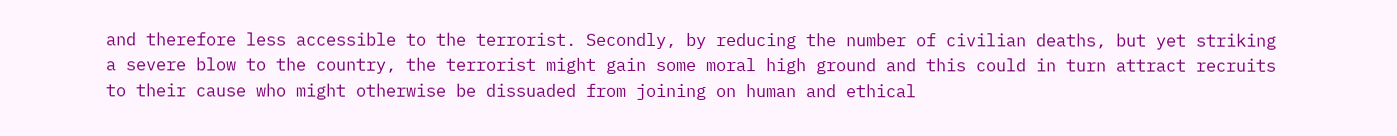and therefore less accessible to the terrorist. Secondly, by reducing the number of civilian deaths, but yet striking a severe blow to the country, the terrorist might gain some moral high ground and this could in turn attract recruits to their cause who might otherwise be dissuaded from joining on human and ethical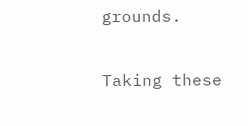grounds.

Taking these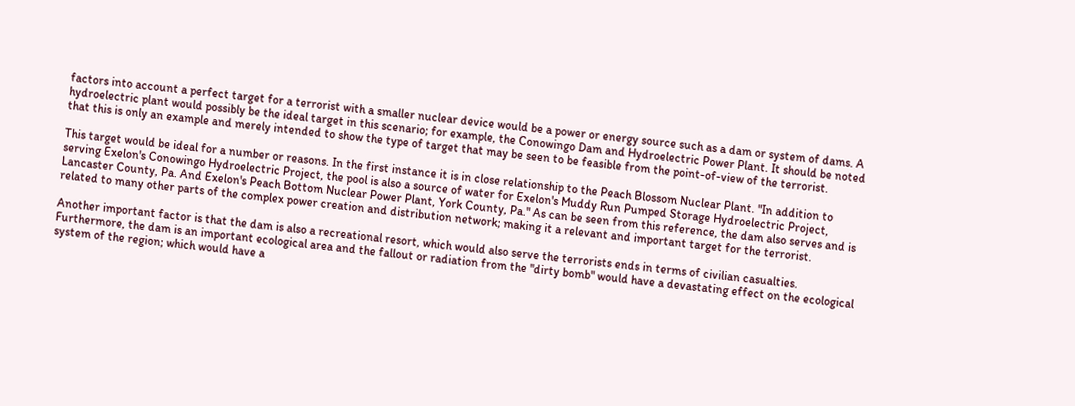factors into account a perfect target for a terrorist with a smaller nuclear device would be a power or energy source such as a dam or system of dams. A hydroelectric plant would possibly be the ideal target in this scenario; for example, the Conowingo Dam and Hydroelectric Power Plant. It should be noted that this is only an example and merely intended to show the type of target that may be seen to be feasible from the point-of-view of the terrorist.

This target would be ideal for a number or reasons. In the first instance it is in close relationship to the Peach Blossom Nuclear Plant. "In addition to serving Exelon's Conowingo Hydroelectric Project, the pool is also a source of water for Exelon's Muddy Run Pumped Storage Hydroelectric Project, Lancaster County, Pa. And Exelon's Peach Bottom Nuclear Power Plant, York County, Pa." As can be seen from this reference, the dam also serves and is related to many other parts of the complex power creation and distribution network; making it a relevant and important target for the terrorist.

Another important factor is that the dam is also a recreational resort, which would also serve the terrorists ends in terms of civilian casualties. Furthermore, the dam is an important ecological area and the fallout or radiation from the "dirty bomb" would have a devastating effect on the ecological system of the region; which would have a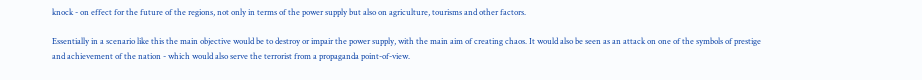knock - on effect for the future of the regions, not only in terms of the power supply but also on agriculture, tourisms and other factors.

Essentially in a scenario like this the main objective would be to destroy or impair the power supply, with the main aim of creating chaos. It would also be seen as an attack on one of the symbols of prestige and achievement of the nation - which would also serve the terrorist from a propaganda point-of-view.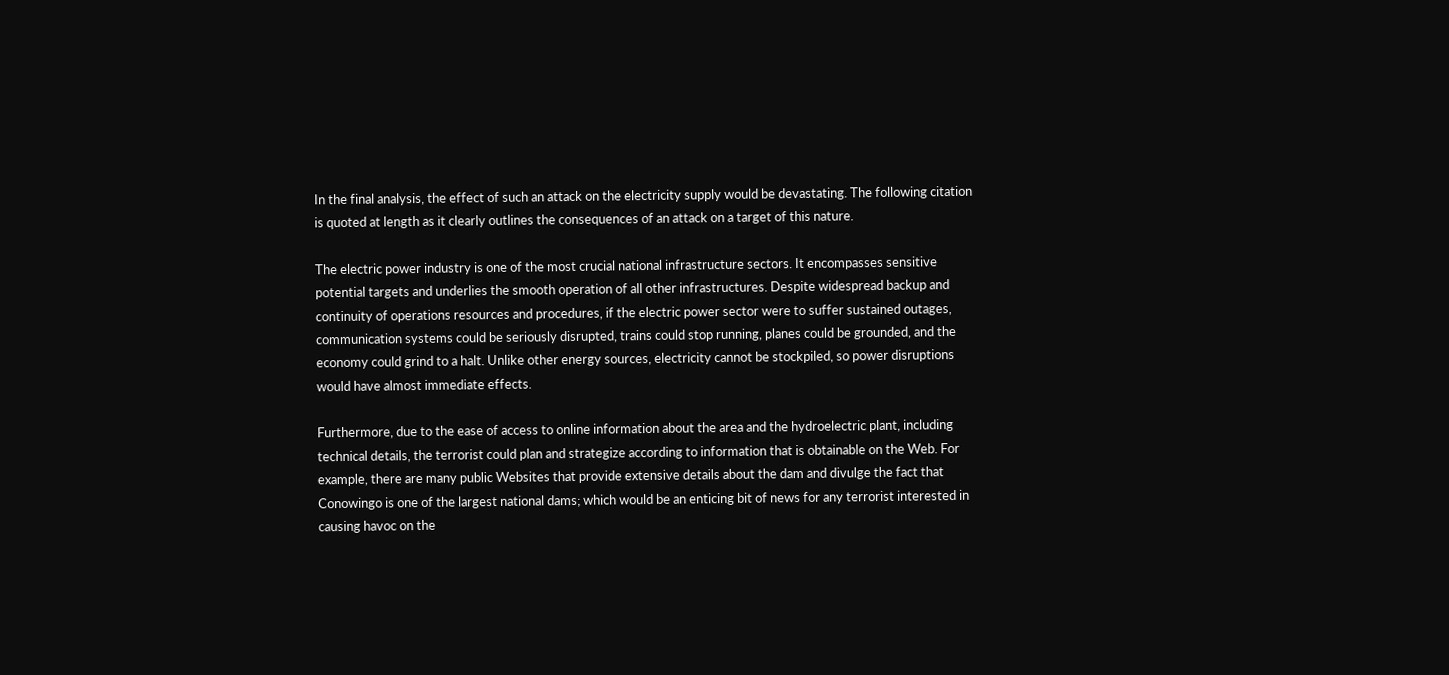In the final analysis, the effect of such an attack on the electricity supply would be devastating. The following citation is quoted at length as it clearly outlines the consequences of an attack on a target of this nature.

The electric power industry is one of the most crucial national infrastructure sectors. It encompasses sensitive potential targets and underlies the smooth operation of all other infrastructures. Despite widespread backup and continuity of operations resources and procedures, if the electric power sector were to suffer sustained outages, communication systems could be seriously disrupted, trains could stop running, planes could be grounded, and the economy could grind to a halt. Unlike other energy sources, electricity cannot be stockpiled, so power disruptions would have almost immediate effects.

Furthermore, due to the ease of access to online information about the area and the hydroelectric plant, including technical details, the terrorist could plan and strategize according to information that is obtainable on the Web. For example, there are many public Websites that provide extensive details about the dam and divulge the fact that Conowingo is one of the largest national dams; which would be an enticing bit of news for any terrorist interested in causing havoc on the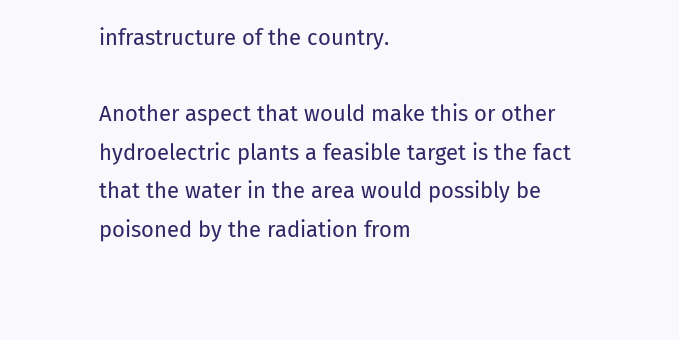infrastructure of the country.

Another aspect that would make this or other hydroelectric plants a feasible target is the fact that the water in the area would possibly be poisoned by the radiation from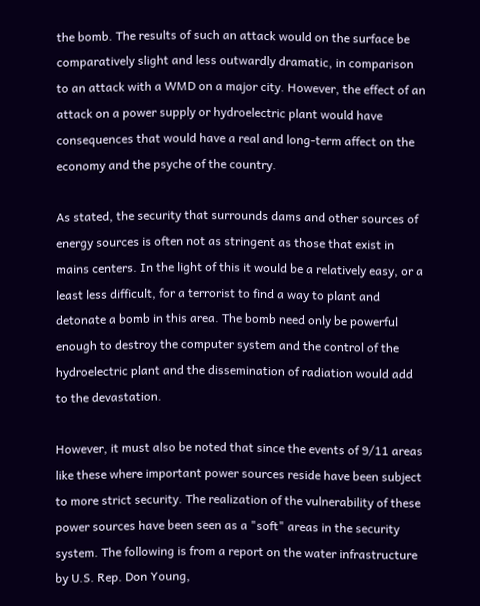the bomb. The results of such an attack would on the surface be comparatively slight and less outwardly dramatic, in comparison to an attack with a WMD on a major city. However, the effect of an attack on a power supply or hydroelectric plant would have consequences that would have a real and long-term affect on the economy and the psyche of the country.

As stated, the security that surrounds dams and other sources of energy sources is often not as stringent as those that exist in mains centers. In the light of this it would be a relatively easy, or a least less difficult, for a terrorist to find a way to plant and detonate a bomb in this area. The bomb need only be powerful enough to destroy the computer system and the control of the hydroelectric plant and the dissemination of radiation would add to the devastation.

However, it must also be noted that since the events of 9/11 areas like these where important power sources reside have been subject to more strict security. The realization of the vulnerability of these power sources have been seen as a "soft" areas in the security system. The following is from a report on the water infrastructure by U.S. Rep. Don Young,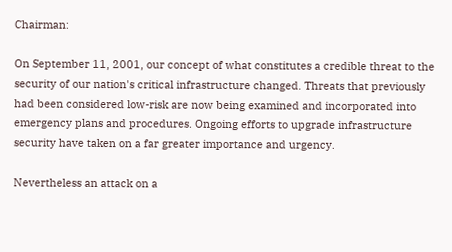Chairman:

On September 11, 2001, our concept of what constitutes a credible threat to the security of our nation's critical infrastructure changed. Threats that previously had been considered low-risk are now being examined and incorporated into emergency plans and procedures. Ongoing efforts to upgrade infrastructure security have taken on a far greater importance and urgency.

Nevertheless an attack on a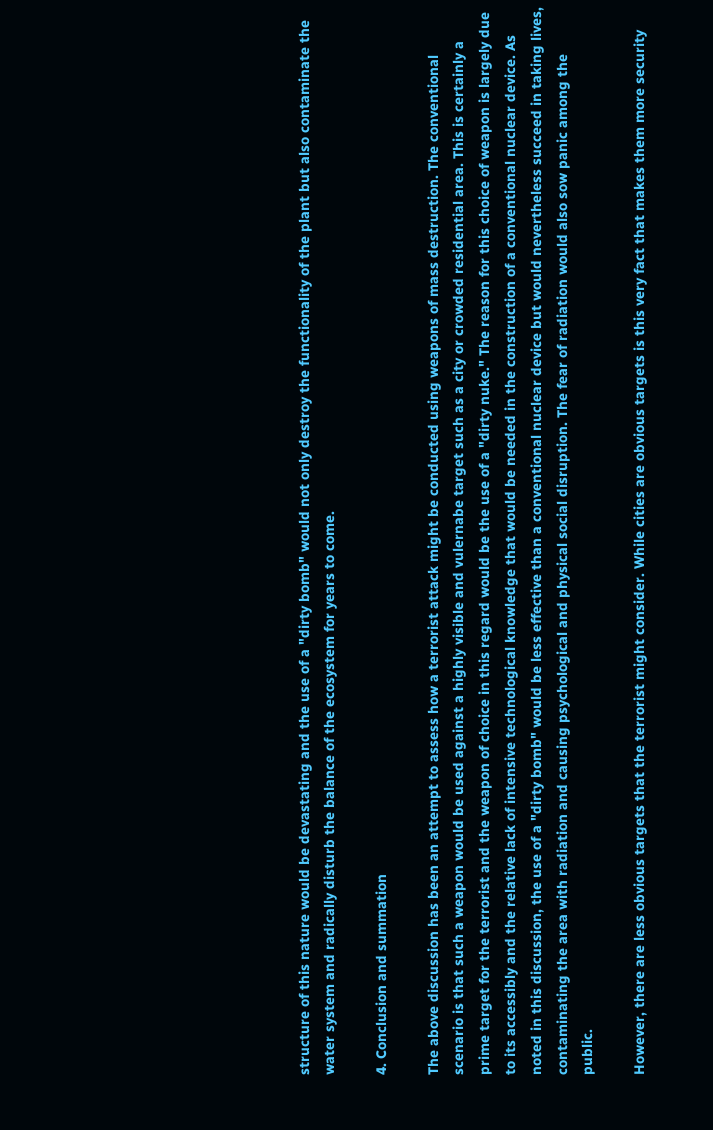structure of this nature would be devastating and the use of a "dirty bomb" would not only destroy the functionality of the plant but also contaminate the water system and radically disturb the balance of the ecosystem for years to come.

4. Conclusion and summation

The above discussion has been an attempt to assess how a terrorist attack might be conducted using weapons of mass destruction. The conventional scenario is that such a weapon would be used against a highly visible and vulernabe target such as a city or crowded residential area. This is certainly a prime target for the terrorist and the weapon of choice in this regard would be the use of a "dirty nuke." The reason for this choice of weapon is largely due to its accessibly and the relative lack of intensive technological knowledge that would be needed in the construction of a conventional nuclear device. As noted in this discussion, the use of a "dirty bomb" would be less effective than a conventional nuclear device but would nevertheless succeed in taking lives, contaminating the area with radiation and causing psychological and physical social disruption. The fear of radiation would also sow panic among the public.

However, there are less obvious targets that the terrorist might consider. While cities are obvious targets is this very fact that makes them more security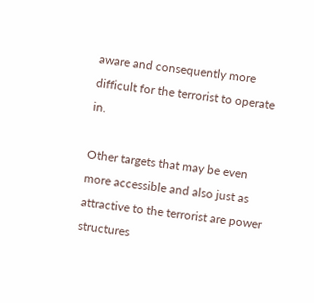aware and consequently more difficult for the terrorist to operate in.

Other targets that may be even more accessible and also just as attractive to the terrorist are power structures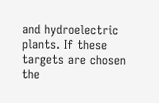and hydroelectric plants. If these targets are chosen the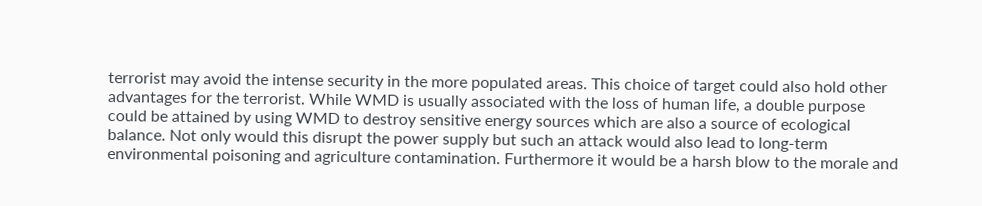terrorist may avoid the intense security in the more populated areas. This choice of target could also hold other advantages for the terrorist. While WMD is usually associated with the loss of human life, a double purpose could be attained by using WMD to destroy sensitive energy sources which are also a source of ecological balance. Not only would this disrupt the power supply but such an attack would also lead to long-term environmental poisoning and agriculture contamination. Furthermore it would be a harsh blow to the morale and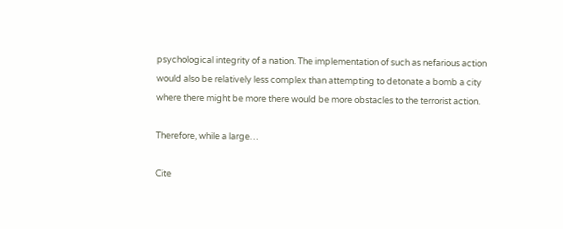psychological integrity of a nation. The implementation of such as nefarious action would also be relatively less complex than attempting to detonate a bomb a city where there might be more there would be more obstacles to the terrorist action.

Therefore, while a large…

Cite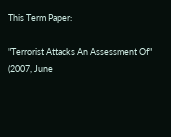This Term Paper:

"Terrorist Attacks An Assessment Of" (2007, June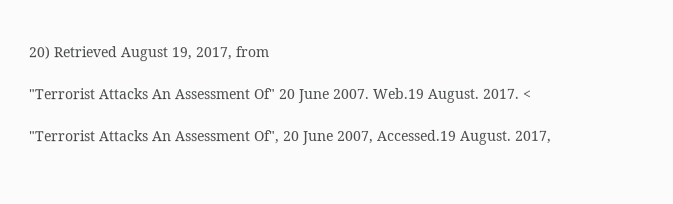20) Retrieved August 19, 2017, from

"Terrorist Attacks An Assessment Of" 20 June 2007. Web.19 August. 2017. <

"Terrorist Attacks An Assessment Of", 20 June 2007, Accessed.19 August. 2017,